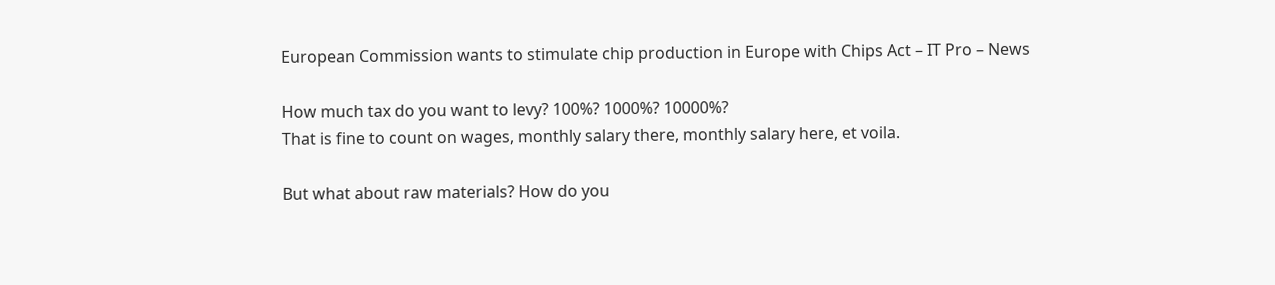European Commission wants to stimulate chip production in Europe with Chips Act – IT Pro – News

How much tax do you want to levy? 100%? 1000%? 10000%?
That is fine to count on wages, monthly salary there, monthly salary here, et voila.

But what about raw materials? How do you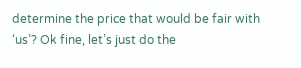determine the price that would be fair with ‘us’? Ok fine, let’s just do the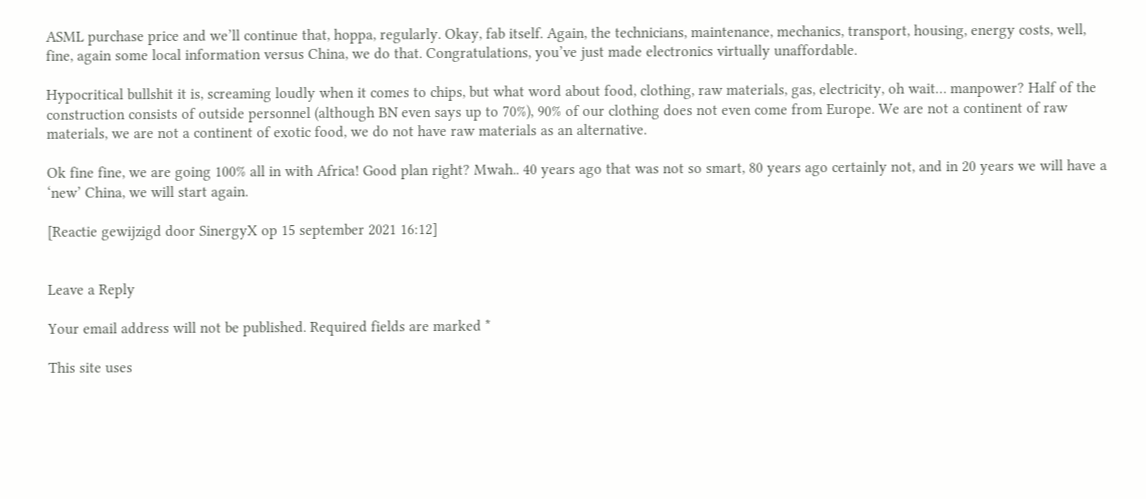ASML purchase price and we’ll continue that, hoppa, regularly. Okay, fab itself. Again, the technicians, maintenance, mechanics, transport, housing, energy costs, well, fine, again some local information versus China, we do that. Congratulations, you’ve just made electronics virtually unaffordable.

Hypocritical bullshit it is, screaming loudly when it comes to chips, but what word about food, clothing, raw materials, gas, electricity, oh wait… manpower? Half of the construction consists of outside personnel (although BN even says up to 70%), 90% of our clothing does not even come from Europe. We are not a continent of raw materials, we are not a continent of exotic food, we do not have raw materials as an alternative.

Ok fine fine, we are going 100% all in with Africa! Good plan right? Mwah.. 40 years ago that was not so smart, 80 years ago certainly not, and in 20 years we will have a ‘new’ China, we will start again.

[Reactie gewijzigd door SinergyX op 15 september 2021 16:12]


Leave a Reply

Your email address will not be published. Required fields are marked *

This site uses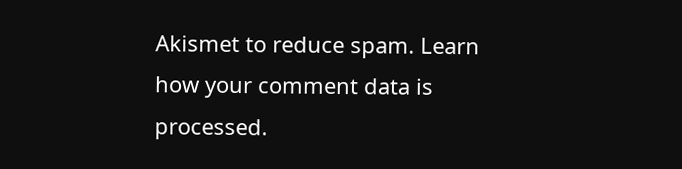Akismet to reduce spam. Learn how your comment data is processed.